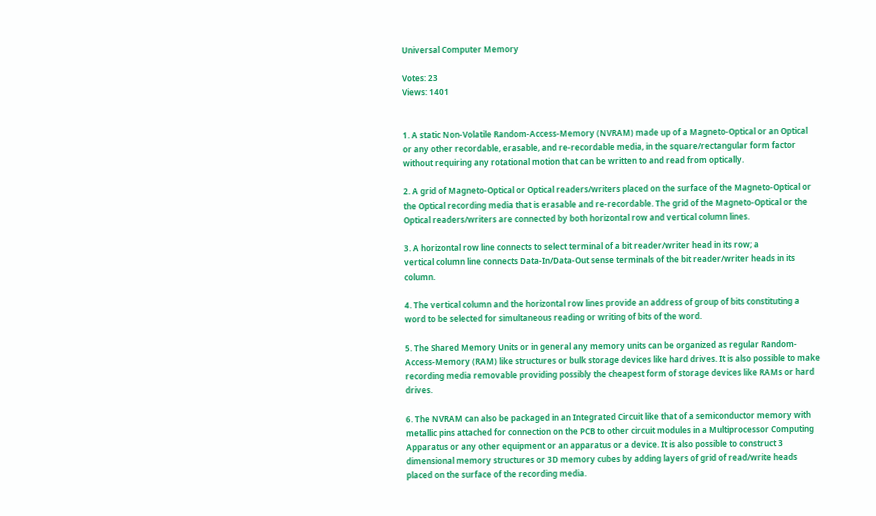Universal Computer Memory

Votes: 23
Views: 1401


1. A static Non-Volatile Random-Access-Memory (NVRAM) made up of a Magneto-Optical or an Optical or any other recordable, erasable, and re-recordable media, in the square/rectangular form factor without requiring any rotational motion that can be written to and read from optically.

2. A grid of Magneto-Optical or Optical readers/writers placed on the surface of the Magneto-Optical or the Optical recording media that is erasable and re-recordable. The grid of the Magneto-Optical or the Optical readers/writers are connected by both horizontal row and vertical column lines.

3. A horizontal row line connects to select terminal of a bit reader/writer head in its row; a
vertical column line connects Data-In/Data-Out sense terminals of the bit reader/writer heads in its column.

4. The vertical column and the horizontal row lines provide an address of group of bits constituting a word to be selected for simultaneous reading or writing of bits of the word.

5. The Shared Memory Units or in general any memory units can be organized as regular Random-Access-Memory (RAM) like structures or bulk storage devices like hard drives. It is also possible to make recording media removable providing possibly the cheapest form of storage devices like RAMs or hard drives.

6. The NVRAM can also be packaged in an Integrated Circuit like that of a semiconductor memory with metallic pins attached for connection on the PCB to other circuit modules in a Multiprocessor Computing Apparatus or any other equipment or an apparatus or a device. It is also possible to construct 3 dimensional memory structures or 3D memory cubes by adding layers of grid of read/write heads placed on the surface of the recording media.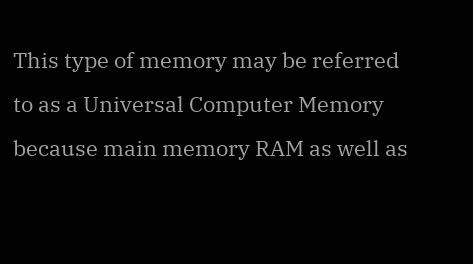This type of memory may be referred to as a Universal Computer Memory because main memory RAM as well as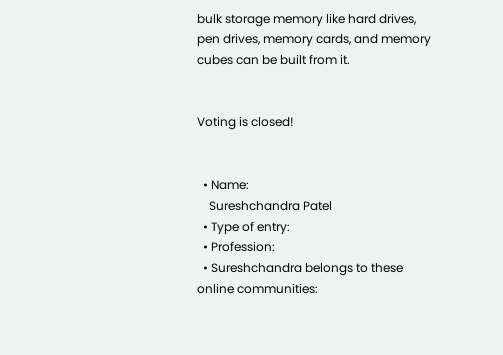bulk storage memory like hard drives, pen drives, memory cards, and memory cubes can be built from it.


Voting is closed!


  • Name:
    Sureshchandra Patel
  • Type of entry:
  • Profession:
  • Sureshchandra belongs to these online communities: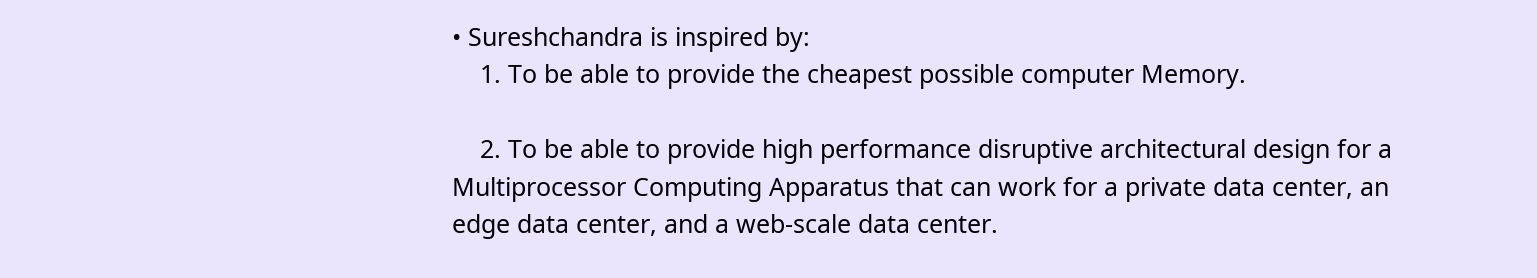• Sureshchandra is inspired by:
    1. To be able to provide the cheapest possible computer Memory.

    2. To be able to provide high performance disruptive architectural design for a Multiprocessor Computing Apparatus that can work for a private data center, an edge data center, and a web-scale data center.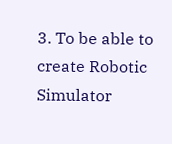3. To be able to create Robotic Simulator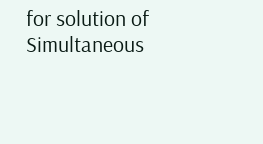for solution of Simultaneous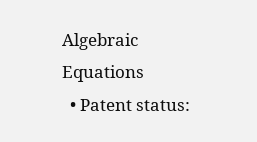Algebraic Equations
  • Patent status: